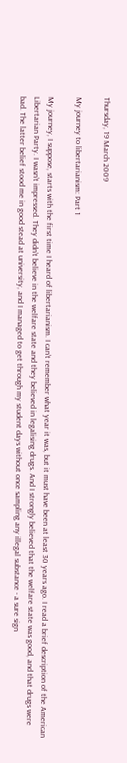Thursday, 19 March 2009

My journey to libertarianism: Part 1

My journey, I suppose, starts with the first time I heard of libertarianism. I can’t remember what year it was, but it must have been at least 30 years ago. I read a brief description of the American Libertarian Party. I wasn’t impressed. They didn’t believe in the welfare state and they believed in legalising drugs. And I strongly believed that the welfare state was good, and that drugs were bad. The latter belief stood me in good stead at university, and I managed to get through my student days without once sampling any illegal substance - a sure sign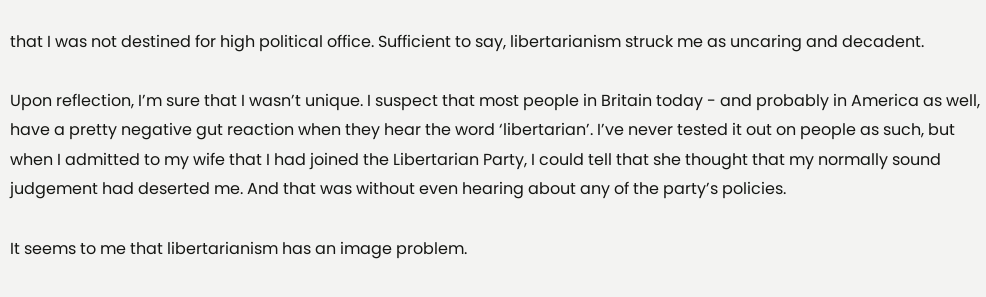that I was not destined for high political office. Sufficient to say, libertarianism struck me as uncaring and decadent.

Upon reflection, I’m sure that I wasn’t unique. I suspect that most people in Britain today - and probably in America as well, have a pretty negative gut reaction when they hear the word ‘libertarian’. I’ve never tested it out on people as such, but when I admitted to my wife that I had joined the Libertarian Party, I could tell that she thought that my normally sound judgement had deserted me. And that was without even hearing about any of the party’s policies.

It seems to me that libertarianism has an image problem.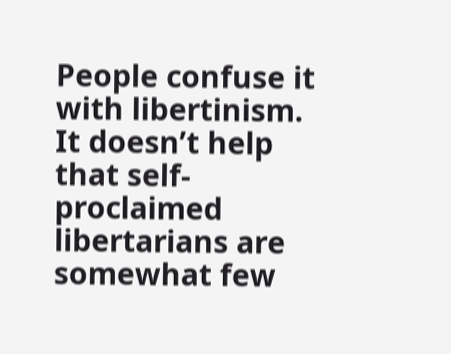People confuse it with libertinism. It doesn’t help that self-proclaimed libertarians are somewhat few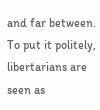and far between. To put it politely, libertarians are seen as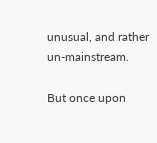unusual, and rather un-mainstream.

But once upon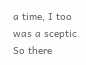a time, I too was a sceptic. So there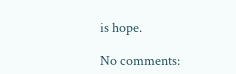is hope.

No comments: